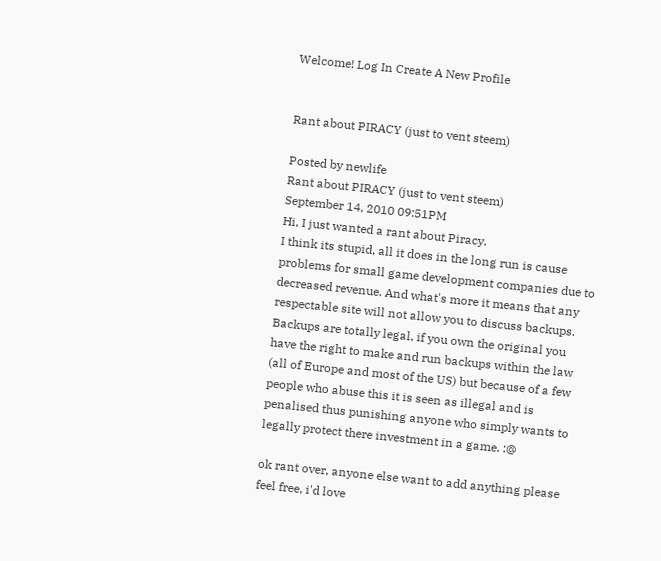Welcome! Log In Create A New Profile


Rant about PIRACY (just to vent steem)

Posted by newlife
Rant about PIRACY (just to vent steem)
September 14, 2010 09:51PM
Hi, I just wanted a rant about Piracy.
I think its stupid, all it does in the long run is cause problems for small game development companies due to decreased revenue. And what's more it means that any respectable site will not allow you to discuss backups. Backups are totally legal, if you own the original you have the right to make and run backups within the law (all of Europe and most of the US) but because of a few people who abuse this it is seen as illegal and is penalised thus punishing anyone who simply wants to legally protect there investment in a game. :@

ok rant over, anyone else want to add anything please feel free, i'd love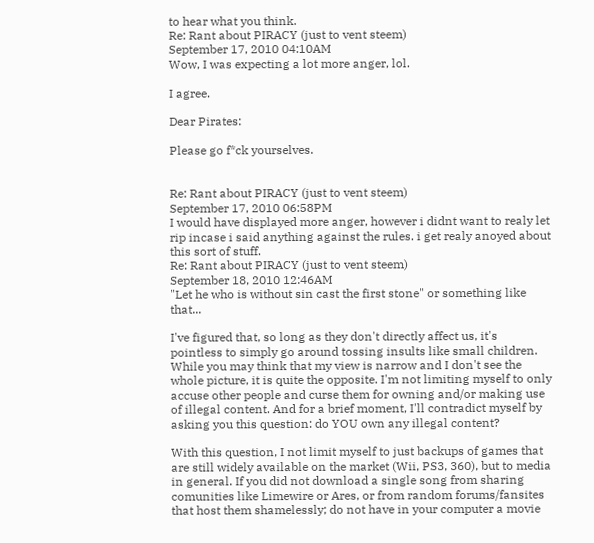to hear what you think.
Re: Rant about PIRACY (just to vent steem)
September 17, 2010 04:10AM
Wow, I was expecting a lot more anger, lol.

I agree.

Dear Pirates:

Please go f*ck yourselves.


Re: Rant about PIRACY (just to vent steem)
September 17, 2010 06:58PM
I would have displayed more anger, however i didnt want to realy let rip incase i said anything against the rules. i get realy anoyed about this sort of stuff.
Re: Rant about PIRACY (just to vent steem)
September 18, 2010 12:46AM
"Let he who is without sin cast the first stone" or something like that...

I've figured that, so long as they don't directly affect us, it's pointless to simply go around tossing insults like small children. While you may think that my view is narrow and I don't see the whole picture, it is quite the opposite. I'm not limiting myself to only accuse other people and curse them for owning and/or making use of illegal content. And for a brief moment, I'll contradict myself by asking you this question: do YOU own any illegal content?

With this question, I not limit myself to just backups of games that are still widely available on the market (Wii, PS3, 360), but to media in general. If you did not download a single song from sharing comunities like Limewire or Ares, or from random forums/fansites that host them shamelessly; do not have in your computer a movie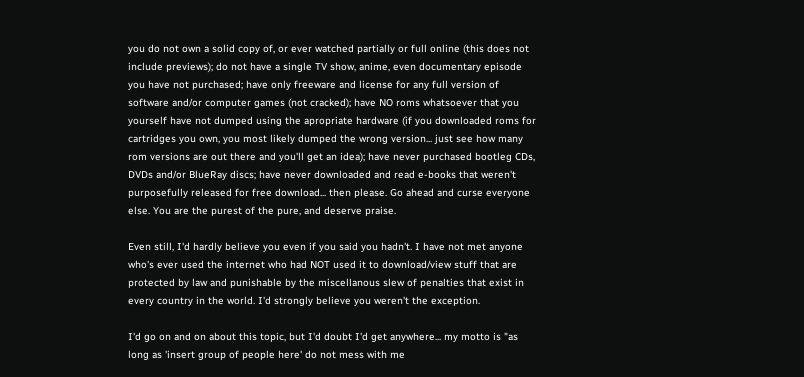you do not own a solid copy of, or ever watched partially or full online (this does not include previews); do not have a single TV show, anime, even documentary episode you have not purchased; have only freeware and license for any full version of software and/or computer games (not cracked); have NO roms whatsoever that you yourself have not dumped using the apropriate hardware (if you downloaded roms for cartridges you own, you most likely dumped the wrong version... just see how many rom versions are out there and you'll get an idea); have never purchased bootleg CDs, DVDs and/or BlueRay discs; have never downloaded and read e-books that weren't purposefully released for free download... then please. Go ahead and curse everyone else. You are the purest of the pure, and deserve praise.

Even still, I'd hardly believe you even if you said you hadn't. I have not met anyone who's ever used the internet who had NOT used it to download/view stuff that are protected by law and punishable by the miscellanous slew of penalties that exist in every country in the world. I'd strongly believe you weren't the exception.

I'd go on and on about this topic, but I'd doubt I'd get anywhere... my motto is "as long as 'insert group of people here' do not mess with me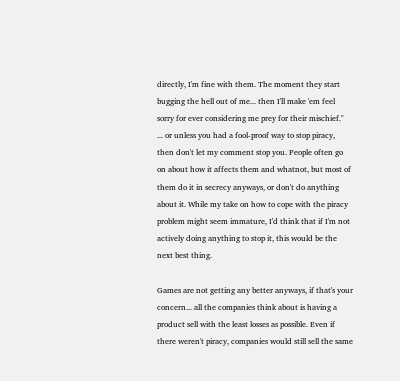directly, I'm fine with them. The moment they start bugging the hell out of me... then I'll make 'em feel sorry for ever considering me prey for their mischief."
... or unless you had a fool-proof way to stop piracy, then don't let my comment stop you. People often go on about how it affects them and whatnot, but most of them do it in secrecy anyways, or don't do anything about it. While my take on how to cope with the piracy problem might seem immature, I'd think that if I'm not actively doing anything to stop it, this would be the next best thing.

Games are not getting any better anyways, if that's your concern... all the companies think about is having a product sell with the least losses as possible. Even if there weren't piracy, companies would still sell the same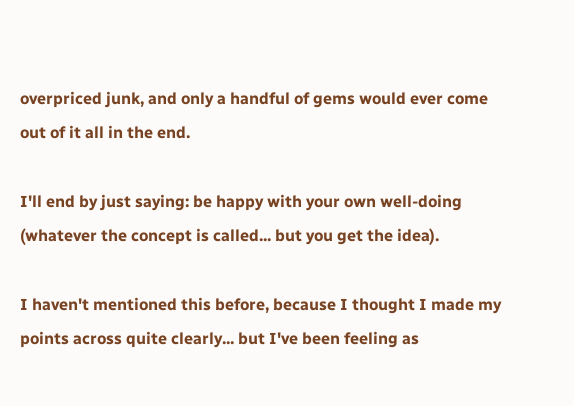overpriced junk, and only a handful of gems would ever come out of it all in the end.

I'll end by just saying: be happy with your own well-doing (whatever the concept is called... but you get the idea).

I haven't mentioned this before, because I thought I made my points across quite clearly... but I've been feeling as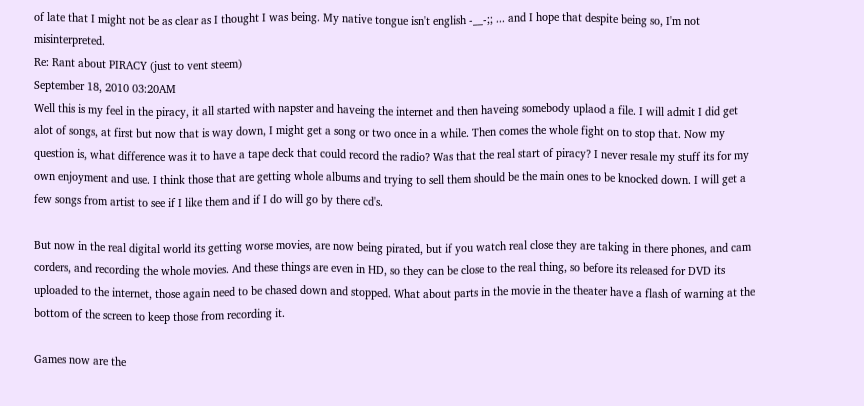of late that I might not be as clear as I thought I was being. My native tongue isn't english -__-;; ... and I hope that despite being so, I'm not misinterpreted.
Re: Rant about PIRACY (just to vent steem)
September 18, 2010 03:20AM
Well this is my feel in the piracy, it all started with napster and haveing the internet and then haveing somebody uplaod a file. I will admit I did get alot of songs, at first but now that is way down, I might get a song or two once in a while. Then comes the whole fight on to stop that. Now my question is, what difference was it to have a tape deck that could record the radio? Was that the real start of piracy? I never resale my stuff its for my own enjoyment and use. I think those that are getting whole albums and trying to sell them should be the main ones to be knocked down. I will get a few songs from artist to see if I like them and if I do will go by there cd's.

But now in the real digital world its getting worse movies, are now being pirated, but if you watch real close they are taking in there phones, and cam corders, and recording the whole movies. And these things are even in HD, so they can be close to the real thing, so before its released for DVD its uploaded to the internet, those again need to be chased down and stopped. What about parts in the movie in the theater have a flash of warning at the bottom of the screen to keep those from recording it.

Games now are the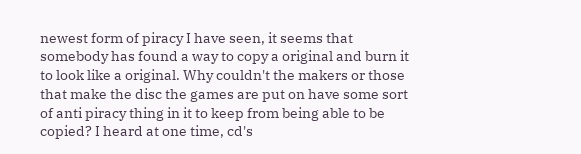newest form of piracy I have seen, it seems that somebody has found a way to copy a original and burn it to look like a original. Why couldn't the makers or those that make the disc the games are put on have some sort of anti piracy thing in it to keep from being able to be copied? I heard at one time, cd's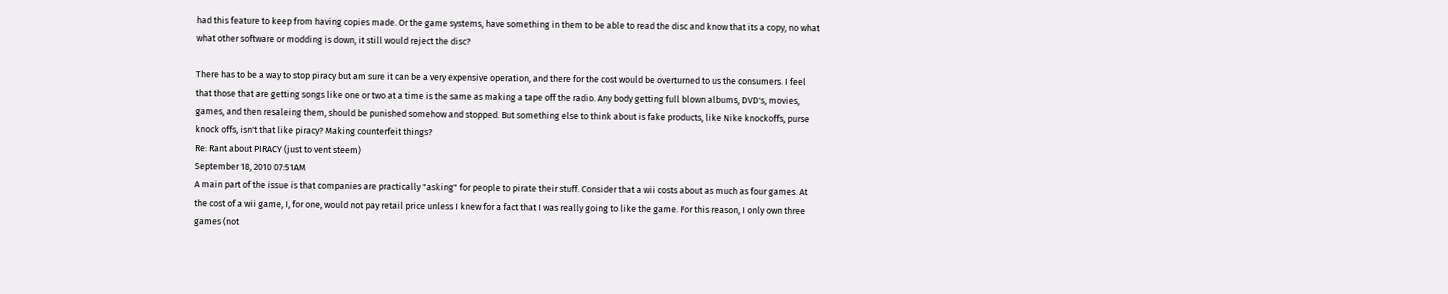had this feature to keep from having copies made. Or the game systems, have something in them to be able to read the disc and know that its a copy, no what what other software or modding is down, it still would reject the disc?

There has to be a way to stop piracy but am sure it can be a very expensive operation, and there for the cost would be overturned to us the consumers. I feel that those that are getting songs like one or two at a time is the same as making a tape off the radio. Any body getting full blown albums, DVD's, movies, games, and then resaleing them, should be punished somehow and stopped. But something else to think about is fake products, like Nike knockoffs, purse knock offs, isn't that like piracy? Making counterfeit things?
Re: Rant about PIRACY (just to vent steem)
September 18, 2010 07:51AM
A main part of the issue is that companies are practically "asking" for people to pirate their stuff. Consider that a wii costs about as much as four games. At the cost of a wii game, I, for one, would not pay retail price unless I knew for a fact that I was really going to like the game. For this reason, I only own three games (not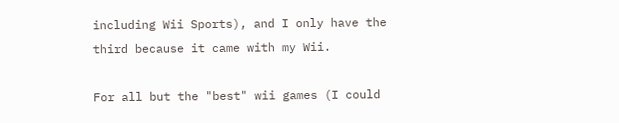including Wii Sports), and I only have the third because it came with my Wii.

For all but the "best" wii games (I could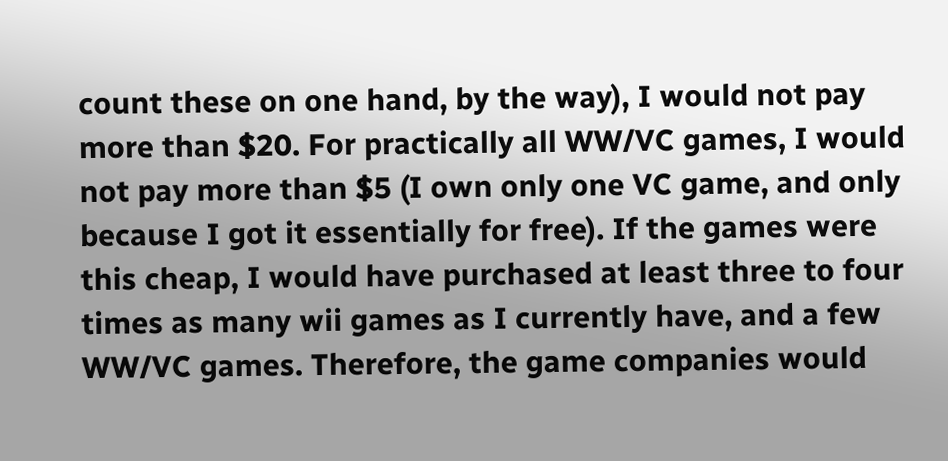count these on one hand, by the way), I would not pay more than $20. For practically all WW/VC games, I would not pay more than $5 (I own only one VC game, and only because I got it essentially for free). If the games were this cheap, I would have purchased at least three to four times as many wii games as I currently have, and a few WW/VC games. Therefore, the game companies would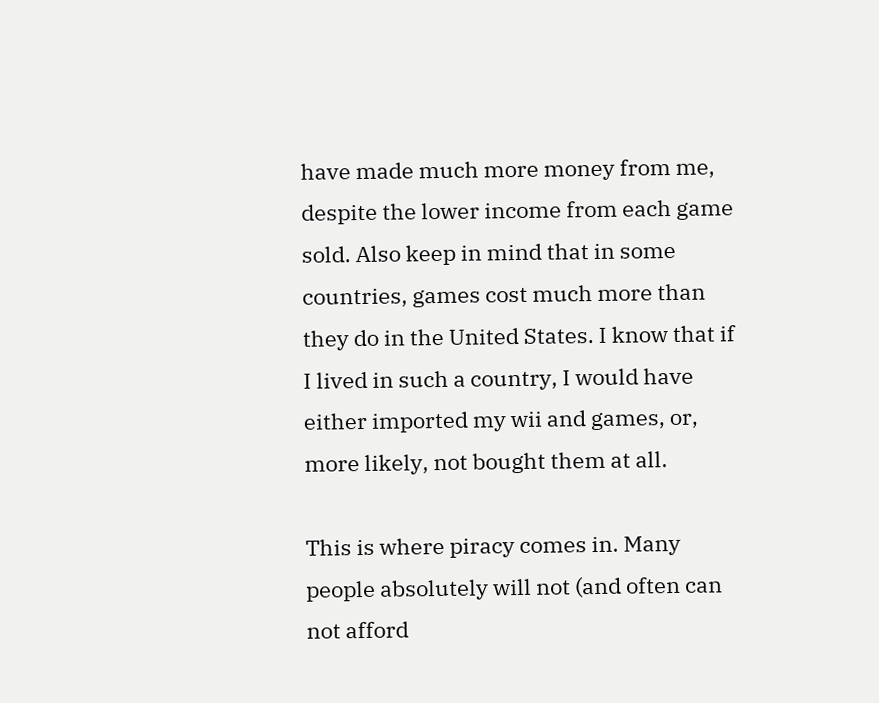have made much more money from me, despite the lower income from each game sold. Also keep in mind that in some countries, games cost much more than they do in the United States. I know that if I lived in such a country, I would have either imported my wii and games, or, more likely, not bought them at all.

This is where piracy comes in. Many people absolutely will not (and often can not afford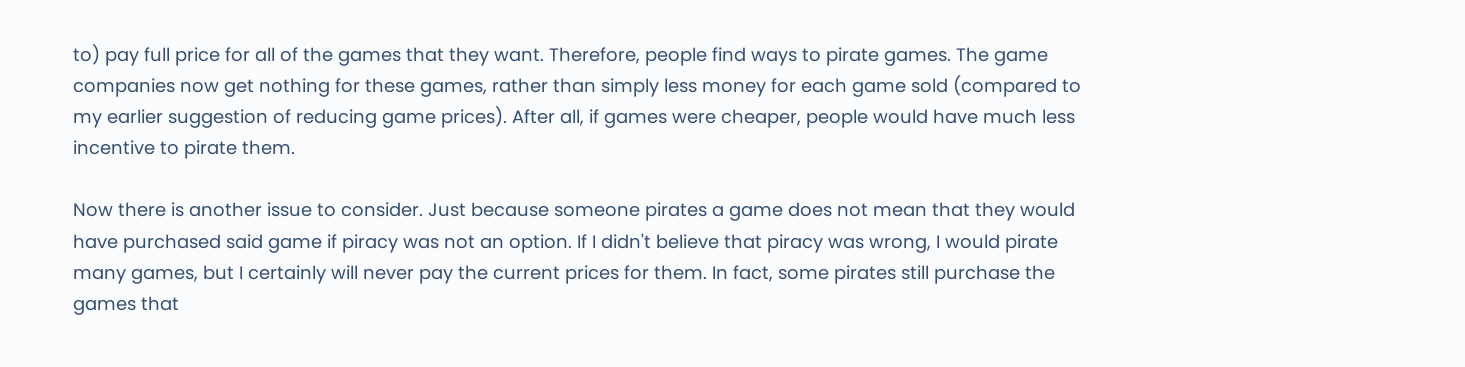to) pay full price for all of the games that they want. Therefore, people find ways to pirate games. The game companies now get nothing for these games, rather than simply less money for each game sold (compared to my earlier suggestion of reducing game prices). After all, if games were cheaper, people would have much less incentive to pirate them.

Now there is another issue to consider. Just because someone pirates a game does not mean that they would have purchased said game if piracy was not an option. If I didn't believe that piracy was wrong, I would pirate many games, but I certainly will never pay the current prices for them. In fact, some pirates still purchase the games that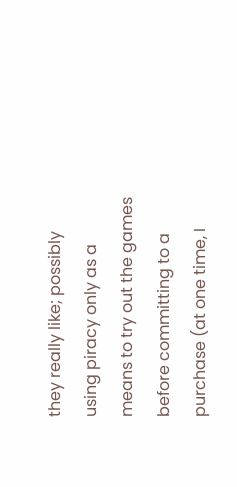they really like; possibly using piracy only as a means to try out the games before committing to a purchase (at one time, I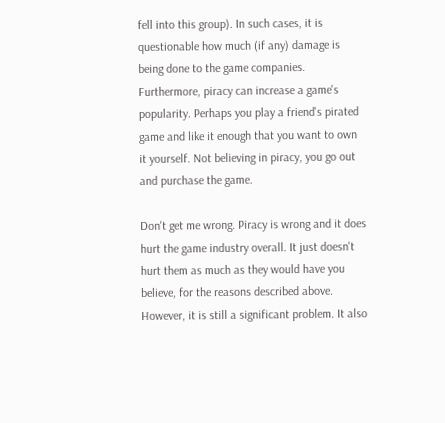fell into this group). In such cases, it is questionable how much (if any) damage is being done to the game companies. Furthermore, piracy can increase a game's popularity. Perhaps you play a friend's pirated game and like it enough that you want to own it yourself. Not believing in piracy, you go out and purchase the game.

Don't get me wrong. Piracy is wrong and it does hurt the game industry overall. It just doesn't hurt them as much as they would have you believe, for the reasons described above. However, it is still a significant problem. It also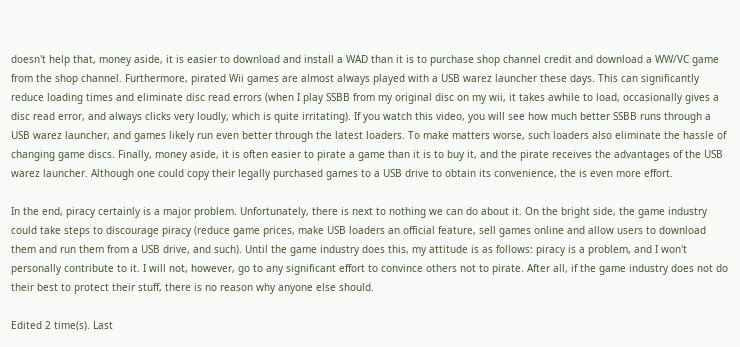doesn't help that, money aside, it is easier to download and install a WAD than it is to purchase shop channel credit and download a WW/VC game from the shop channel. Furthermore, pirated Wii games are almost always played with a USB warez launcher these days. This can significantly reduce loading times and eliminate disc read errors (when I play SSBB from my original disc on my wii, it takes awhile to load, occasionally gives a disc read error, and always clicks very loudly, which is quite irritating). If you watch this video, you will see how much better SSBB runs through a USB warez launcher, and games likely run even better through the latest loaders. To make matters worse, such loaders also eliminate the hassle of changing game discs. Finally, money aside, it is often easier to pirate a game than it is to buy it, and the pirate receives the advantages of the USB warez launcher. Although one could copy their legally purchased games to a USB drive to obtain its convenience, the is even more effort.

In the end, piracy certainly is a major problem. Unfortunately, there is next to nothing we can do about it. On the bright side, the game industry could take steps to discourage piracy (reduce game prices, make USB loaders an official feature, sell games online and allow users to download them and run them from a USB drive, and such). Until the game industry does this, my attitude is as follows: piracy is a problem, and I won't personally contribute to it. I will not, however, go to any significant effort to convince others not to pirate. After all, if the game industry does not do their best to protect their stuff, there is no reason why anyone else should.

Edited 2 time(s). Last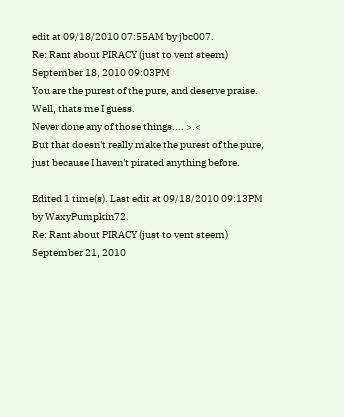edit at 09/18/2010 07:55AM by jbc007.
Re: Rant about PIRACY (just to vent steem)
September 18, 2010 09:03PM
You are the purest of the pure, and deserve praise.
Well, thats me I guess.
Never done any of those things.... >.<
But that doesn't really make the purest of the pure, just because I haven't pirated anything before.

Edited 1 time(s). Last edit at 09/18/2010 09:13PM by WaxyPumpkin72.
Re: Rant about PIRACY (just to vent steem)
September 21, 2010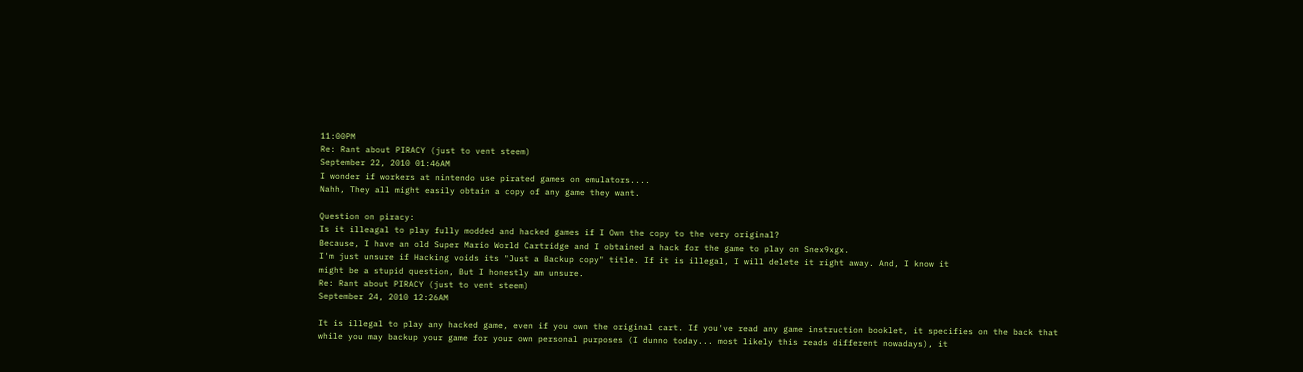11:00PM
Re: Rant about PIRACY (just to vent steem)
September 22, 2010 01:46AM
I wonder if workers at nintendo use pirated games on emulators....
Nahh, They all might easily obtain a copy of any game they want.

Question on piracy:
Is it illeagal to play fully modded and hacked games if I Own the copy to the very original?
Because, I have an old Super Mario World Cartridge and I obtained a hack for the game to play on Snex9xgx.
I'm just unsure if Hacking voids its "Just a Backup copy" title. If it is illegal, I will delete it right away. And, I know it
might be a stupid question, But I honestly am unsure.
Re: Rant about PIRACY (just to vent steem)
September 24, 2010 12:26AM

It is illegal to play any hacked game, even if you own the original cart. If you've read any game instruction booklet, it specifies on the back that while you may backup your game for your own personal purposes (I dunno today... most likely this reads different nowadays), it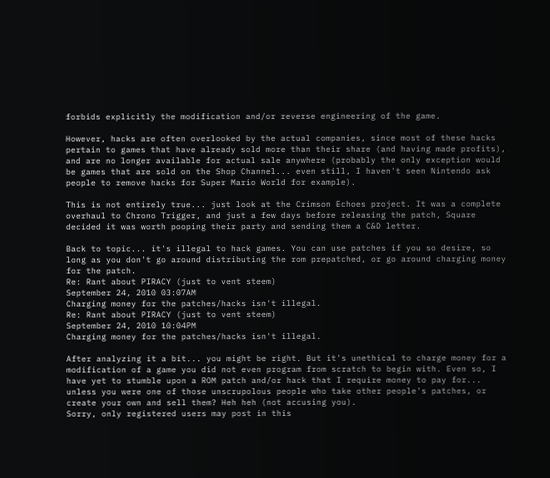forbids explicitly the modification and/or reverse engineering of the game.

However, hacks are often overlooked by the actual companies, since most of these hacks pertain to games that have already sold more than their share (and having made profits), and are no longer available for actual sale anywhere (probably the only exception would be games that are sold on the Shop Channel... even still, I haven't seen Nintendo ask people to remove hacks for Super Mario World for example).

This is not entirely true... just look at the Crimson Echoes project. It was a complete overhaul to Chrono Trigger, and just a few days before releasing the patch, Square decided it was worth pooping their party and sending them a C&D letter.

Back to topic... it's illegal to hack games. You can use patches if you so desire, so long as you don't go around distributing the rom prepatched, or go around charging money for the patch.
Re: Rant about PIRACY (just to vent steem)
September 24, 2010 03:07AM
Charging money for the patches/hacks isn't illegal.
Re: Rant about PIRACY (just to vent steem)
September 24, 2010 10:04PM
Charging money for the patches/hacks isn't illegal.

After analyzing it a bit... you might be right. But it's unethical to charge money for a modification of a game you did not even program from scratch to begin with. Even so, I have yet to stumble upon a ROM patch and/or hack that I require money to pay for... unless you were one of those unscrupolous people who take other people's patches, or create your own and sell them? Heh heh (not accusing you).
Sorry, only registered users may post in this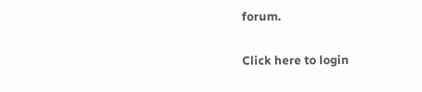forum.

Click here to login